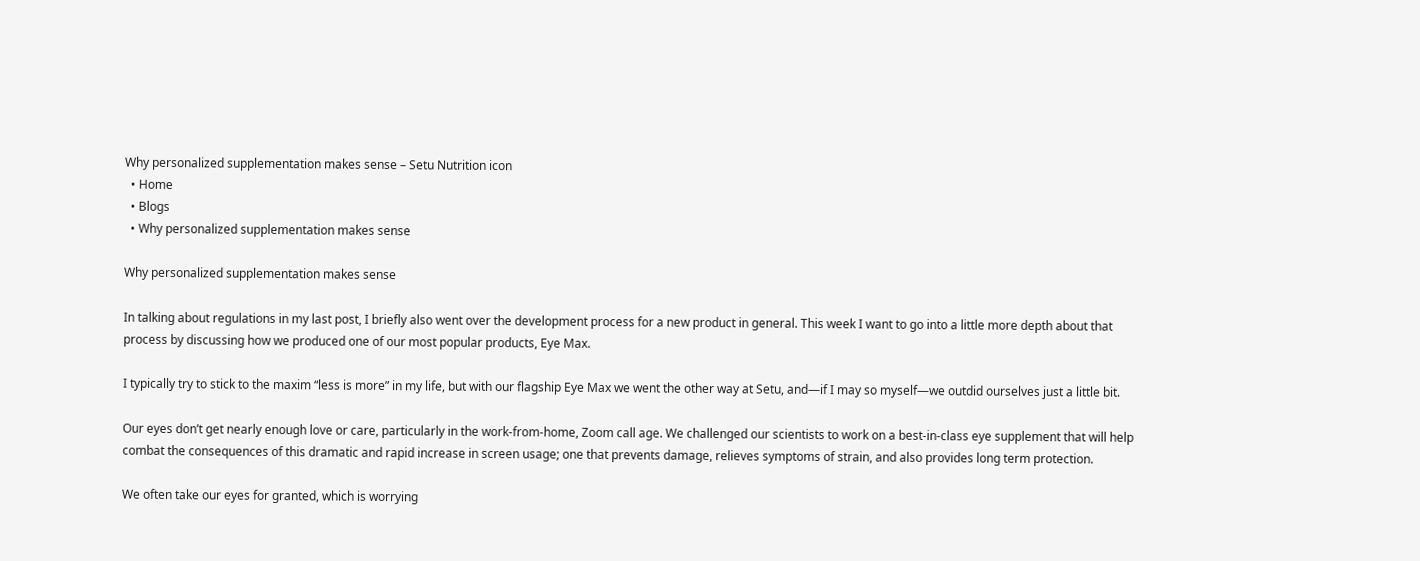Why personalized supplementation makes sense – Setu Nutrition icon
  • Home
  • Blogs
  • Why personalized supplementation makes sense

Why personalized supplementation makes sense

In talking about regulations in my last post, I briefly also went over the development process for a new product in general. This week I want to go into a little more depth about that process by discussing how we produced one of our most popular products, Eye Max.

I typically try to stick to the maxim “less is more” in my life, but with our flagship Eye Max we went the other way at Setu, and—if I may so myself—we outdid ourselves just a little bit.

Our eyes don’t get nearly enough love or care, particularly in the work-from-home, Zoom call age. We challenged our scientists to work on a best-in-class eye supplement that will help combat the consequences of this dramatic and rapid increase in screen usage; one that prevents damage, relieves symptoms of strain, and also provides long term protection.

We often take our eyes for granted, which is worrying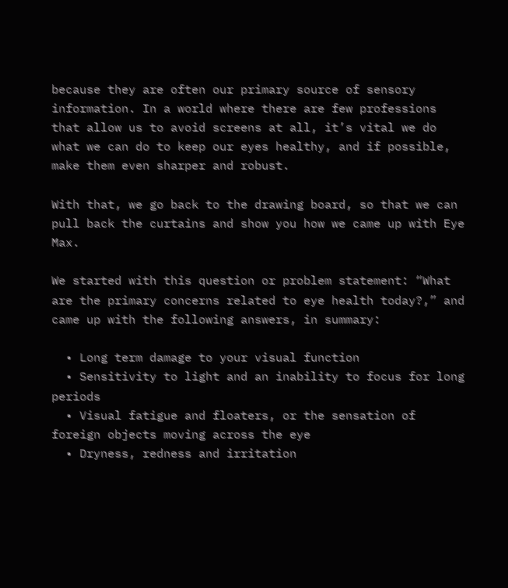because they are often our primary source of sensory information. In a world where there are few professions that allow us to avoid screens at all, it’s vital we do what we can do to keep our eyes healthy, and if possible, make them even sharper and robust.

With that, we go back to the drawing board, so that we can pull back the curtains and show you how we came up with Eye Max.

We started with this question or problem statement: “What are the primary concerns related to eye health today?,” and came up with the following answers, in summary:

  • Long term damage to your visual function
  • Sensitivity to light and an inability to focus for long periods
  • Visual fatigue and floaters, or the sensation of foreign objects moving across the eye
  • Dryness, redness and irritation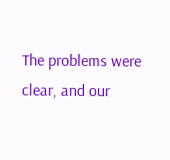The problems were clear, and our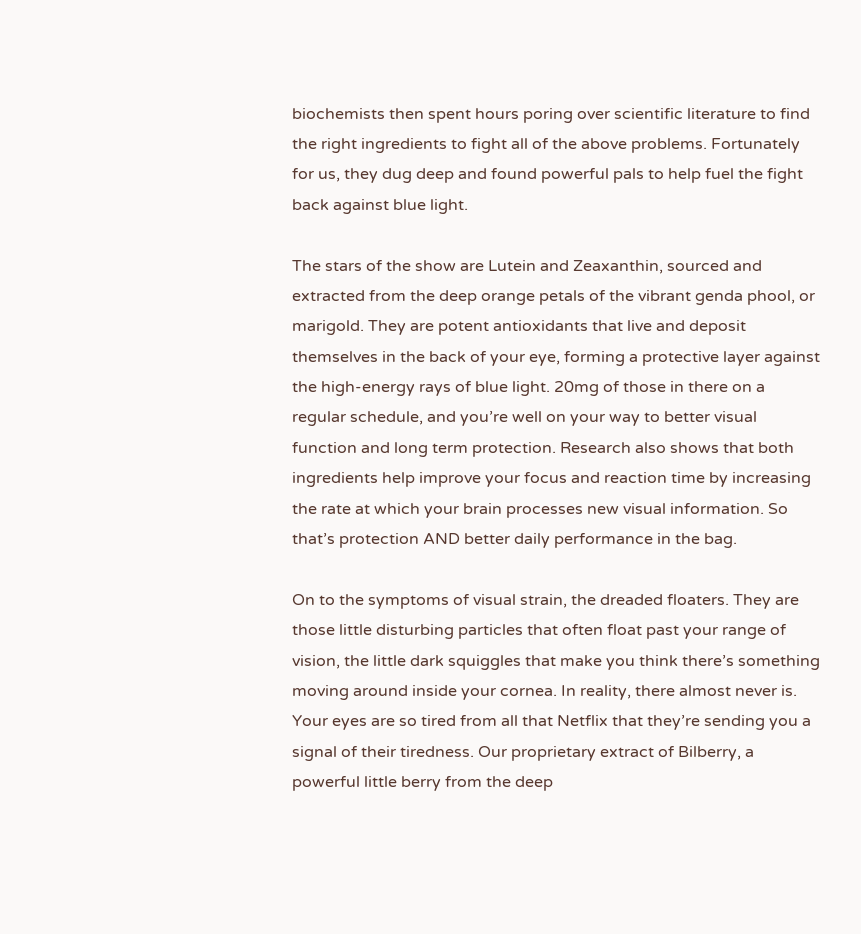biochemists then spent hours poring over scientific literature to find the right ingredients to fight all of the above problems. Fortunately for us, they dug deep and found powerful pals to help fuel the fight back against blue light.

The stars of the show are Lutein and Zeaxanthin, sourced and extracted from the deep orange petals of the vibrant genda phool, or marigold. They are potent antioxidants that live and deposit themselves in the back of your eye, forming a protective layer against the high-energy rays of blue light. 20mg of those in there on a regular schedule, and you’re well on your way to better visual function and long term protection. Research also shows that both ingredients help improve your focus and reaction time by increasing the rate at which your brain processes new visual information. So that’s protection AND better daily performance in the bag.

On to the symptoms of visual strain, the dreaded floaters. They are those little disturbing particles that often float past your range of vision, the little dark squiggles that make you think there’s something moving around inside your cornea. In reality, there almost never is. Your eyes are so tired from all that Netflix that they’re sending you a signal of their tiredness. Our proprietary extract of Bilberry, a powerful little berry from the deep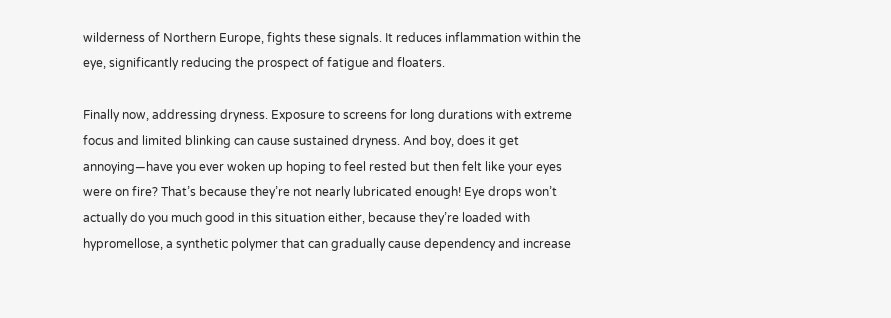wilderness of Northern Europe, fights these signals. It reduces inflammation within the eye, significantly reducing the prospect of fatigue and floaters.

Finally now, addressing dryness. Exposure to screens for long durations with extreme focus and limited blinking can cause sustained dryness. And boy, does it get annoying—have you ever woken up hoping to feel rested but then felt like your eyes were on fire? That’s because they’re not nearly lubricated enough! Eye drops won’t actually do you much good in this situation either, because they’re loaded with hypromellose, a synthetic polymer that can gradually cause dependency and increase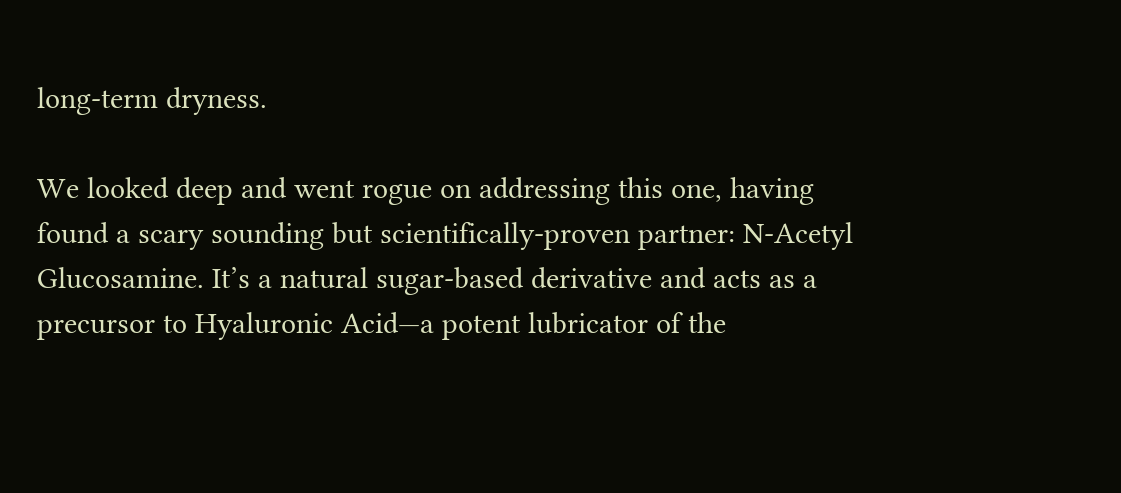long-term dryness.

We looked deep and went rogue on addressing this one, having found a scary sounding but scientifically-proven partner: N-Acetyl Glucosamine. It’s a natural sugar-based derivative and acts as a precursor to Hyaluronic Acid—a potent lubricator of the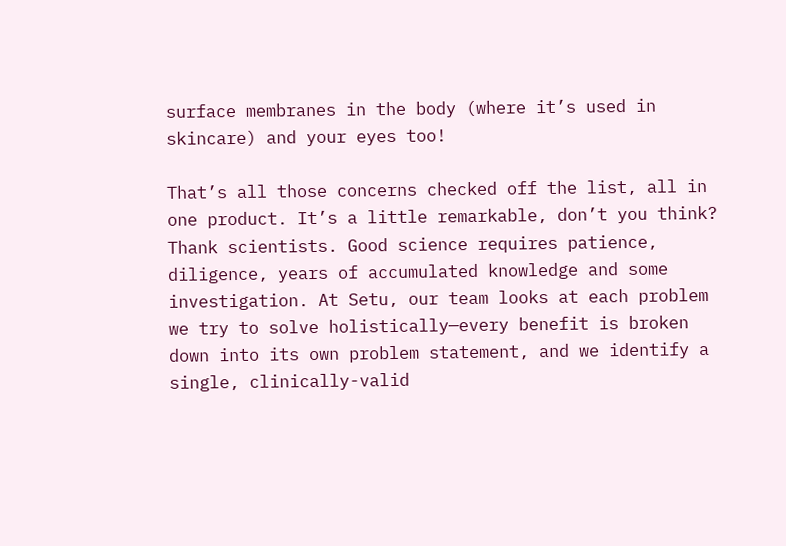surface membranes in the body (where it’s used in skincare) and your eyes too!

That’s all those concerns checked off the list, all in one product. It’s a little remarkable, don’t you think? Thank scientists. Good science requires patience, diligence, years of accumulated knowledge and some investigation. At Setu, our team looks at each problem we try to solve holistically—every benefit is broken down into its own problem statement, and we identify a single, clinically-valid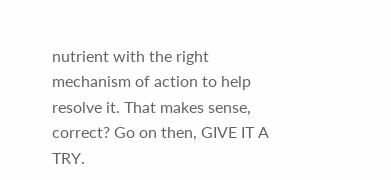nutrient with the right mechanism of action to help resolve it. That makes sense, correct? Go on then, GIVE IT A TRY.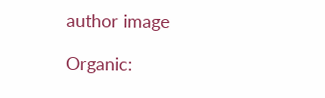author image

Organic: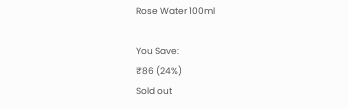Rose Water 100ml

You Save:
₹86 (24%)
Sold out